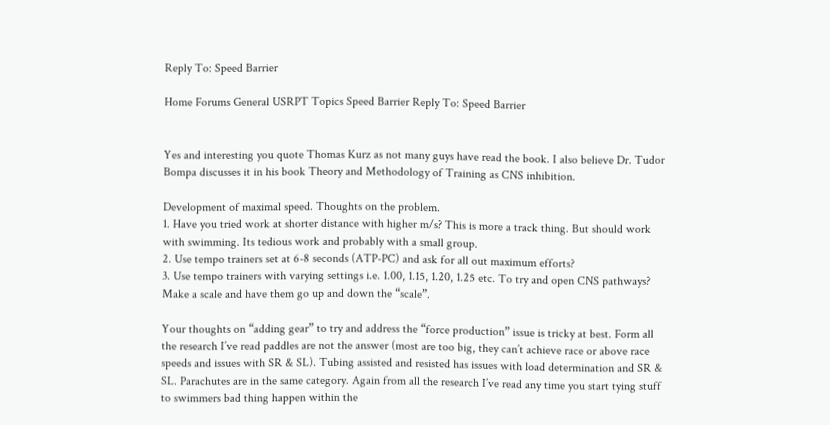Reply To: Speed Barrier

Home Forums General USRPT Topics Speed Barrier Reply To: Speed Barrier


Yes and interesting you quote Thomas Kurz as not many guys have read the book. I also believe Dr. Tudor Bompa discusses it in his book Theory and Methodology of Training as CNS inhibition.

Development of maximal speed. Thoughts on the problem.
1. Have you tried work at shorter distance with higher m/s? This is more a track thing. But should work with swimming. Its tedious work and probably with a small group.
2. Use tempo trainers set at 6-8 seconds (ATP-PC) and ask for all out maximum efforts?
3. Use tempo trainers with varying settings i.e. 1.00, 1.15, 1.20, 1.25 etc. To try and open CNS pathways? Make a scale and have them go up and down the “scale”.

Your thoughts on “adding gear” to try and address the “force production” issue is tricky at best. Form all the research I’ve read paddles are not the answer (most are too big, they can’t achieve race or above race speeds and issues with SR & SL). Tubing assisted and resisted has issues with load determination and SR & SL. Parachutes are in the same category. Again from all the research I’ve read any time you start tying stuff to swimmers bad thing happen within the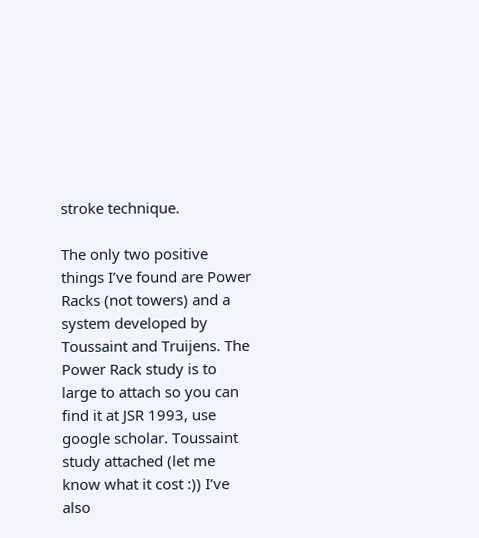stroke technique.

The only two positive things I’ve found are Power Racks (not towers) and a system developed by Toussaint and Truijens. The Power Rack study is to large to attach so you can find it at JSR 1993, use google scholar. Toussaint study attached (let me know what it cost :)) I’ve also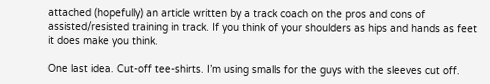attached (hopefully) an article written by a track coach on the pros and cons of assisted/resisted training in track. If you think of your shoulders as hips and hands as feet it does make you think.

One last idea. Cut-off tee-shirts. I’m using smalls for the guys with the sleeves cut off.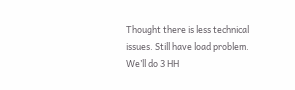Thought there is less technical issues. Still have load problem. We’ll do 3 HH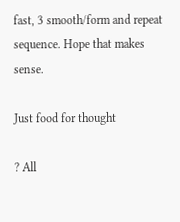fast, 3 smooth/form and repeat sequence. Hope that makes sense.

Just food for thought

? All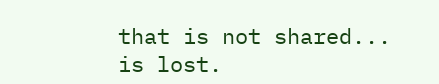that is not shared... is lost.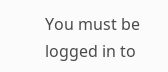You must be logged in to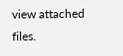view attached files.